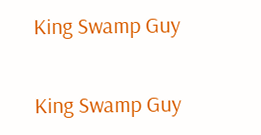King Swamp Guy

King Swamp Guy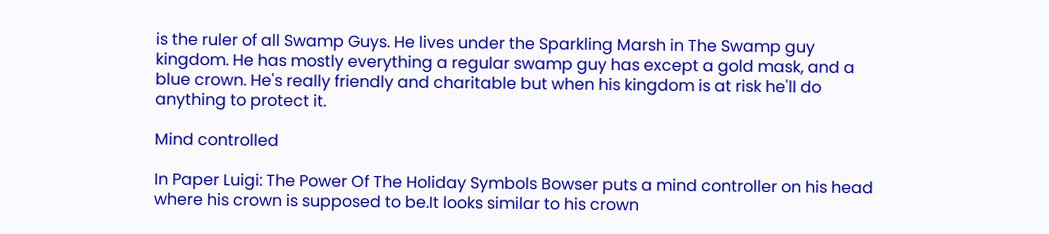is the ruler of all Swamp Guys. He lives under the Sparkling Marsh in The Swamp guy kingdom. He has mostly everything a regular swamp guy has except a gold mask, and a blue crown. He's really friendly and charitable but when his kingdom is at risk he'll do anything to protect it.

Mind controlled

In Paper Luigi: The Power Of The Holiday Symbols Bowser puts a mind controller on his head where his crown is supposed to be.It looks similar to his crown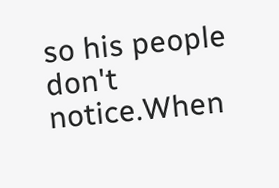so his people don't notice.When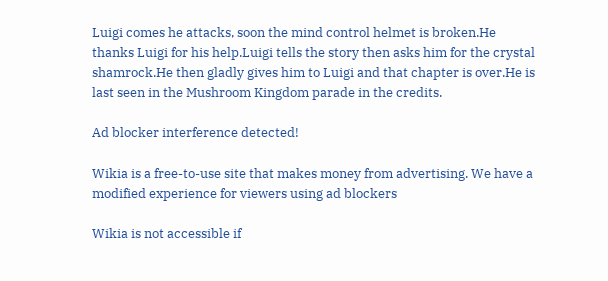Luigi comes he attacks, soon the mind control helmet is broken.He thanks Luigi for his help.Luigi tells the story then asks him for the crystal shamrock.He then gladly gives him to Luigi and that chapter is over.He is last seen in the Mushroom Kingdom parade in the credits.

Ad blocker interference detected!

Wikia is a free-to-use site that makes money from advertising. We have a modified experience for viewers using ad blockers

Wikia is not accessible if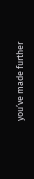you’ve made further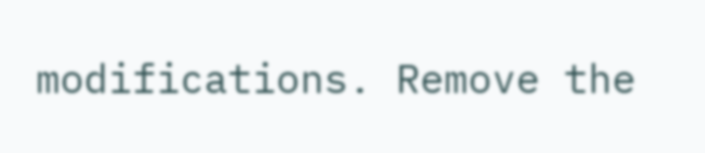modifications. Remove the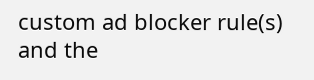custom ad blocker rule(s) and the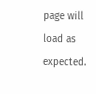page will load as expected.